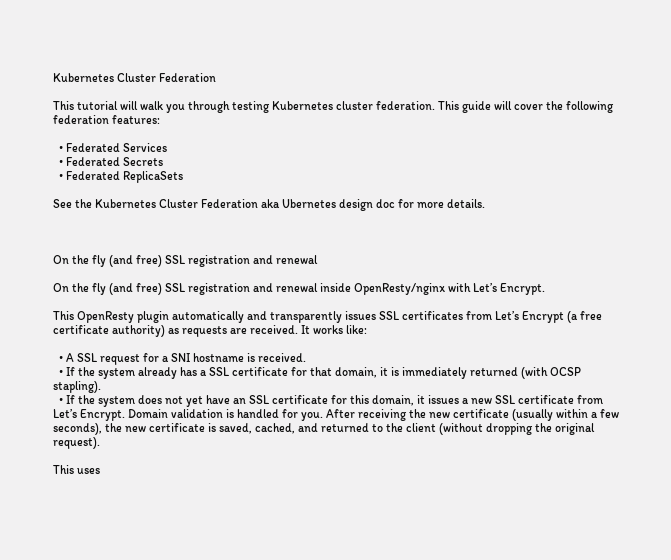Kubernetes Cluster Federation

This tutorial will walk you through testing Kubernetes cluster federation. This guide will cover the following federation features:

  • Federated Services
  • Federated Secrets
  • Federated ReplicaSets

See the Kubernetes Cluster Federation aka Ubernetes design doc for more details.



On the fly (and free) SSL registration and renewal

On the fly (and free) SSL registration and renewal inside OpenResty/nginx with Let’s Encrypt.

This OpenResty plugin automatically and transparently issues SSL certificates from Let’s Encrypt (a free certificate authority) as requests are received. It works like:

  • A SSL request for a SNI hostname is received.
  • If the system already has a SSL certificate for that domain, it is immediately returned (with OCSP stapling).
  • If the system does not yet have an SSL certificate for this domain, it issues a new SSL certificate from Let’s Encrypt. Domain validation is handled for you. After receiving the new certificate (usually within a few seconds), the new certificate is saved, cached, and returned to the client (without dropping the original request).

This uses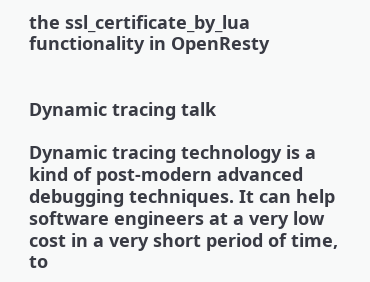the ssl_certificate_by_lua functionality in OpenResty


Dynamic tracing talk

Dynamic tracing technology is a kind of post-modern advanced debugging techniques. It can help software engineers at a very low cost in a very short period of time, to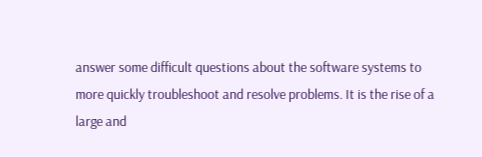answer some difficult questions about the software systems to more quickly troubleshoot and resolve problems. It is the rise of a large and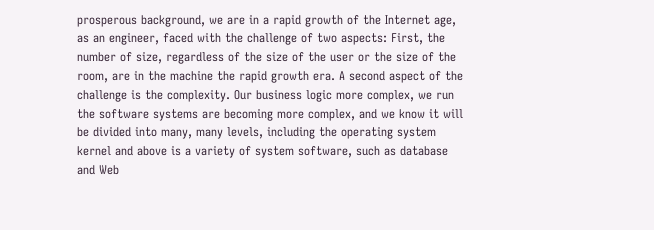prosperous background, we are in a rapid growth of the Internet age, as an engineer, faced with the challenge of two aspects: First, the number of size, regardless of the size of the user or the size of the room, are in the machine the rapid growth era. A second aspect of the challenge is the complexity. Our business logic more complex, we run the software systems are becoming more complex, and we know it will be divided into many, many levels, including the operating system kernel and above is a variety of system software, such as database and Web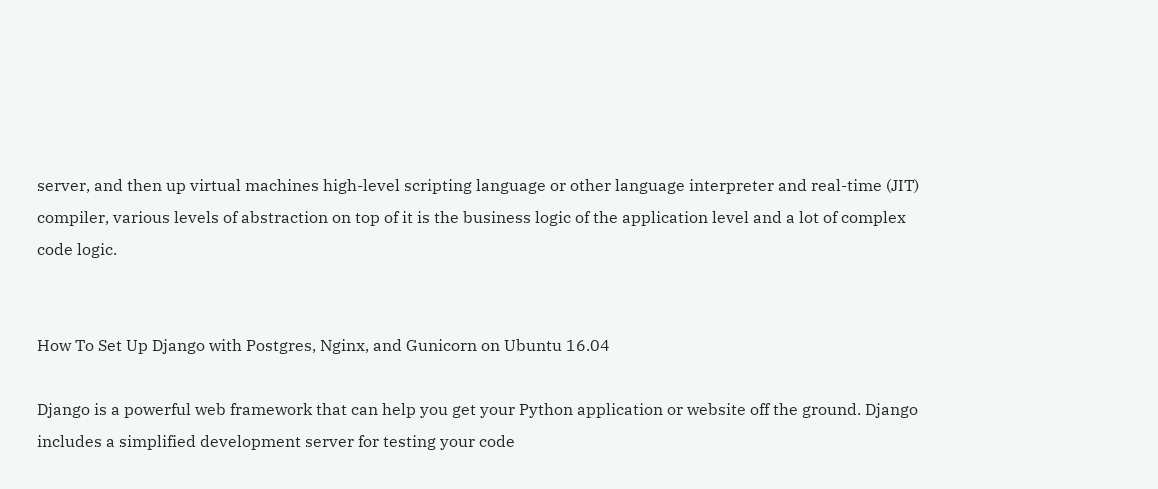server, and then up virtual machines high-level scripting language or other language interpreter and real-time (JIT) compiler, various levels of abstraction on top of it is the business logic of the application level and a lot of complex code logic.


How To Set Up Django with Postgres, Nginx, and Gunicorn on Ubuntu 16.04

Django is a powerful web framework that can help you get your Python application or website off the ground. Django includes a simplified development server for testing your code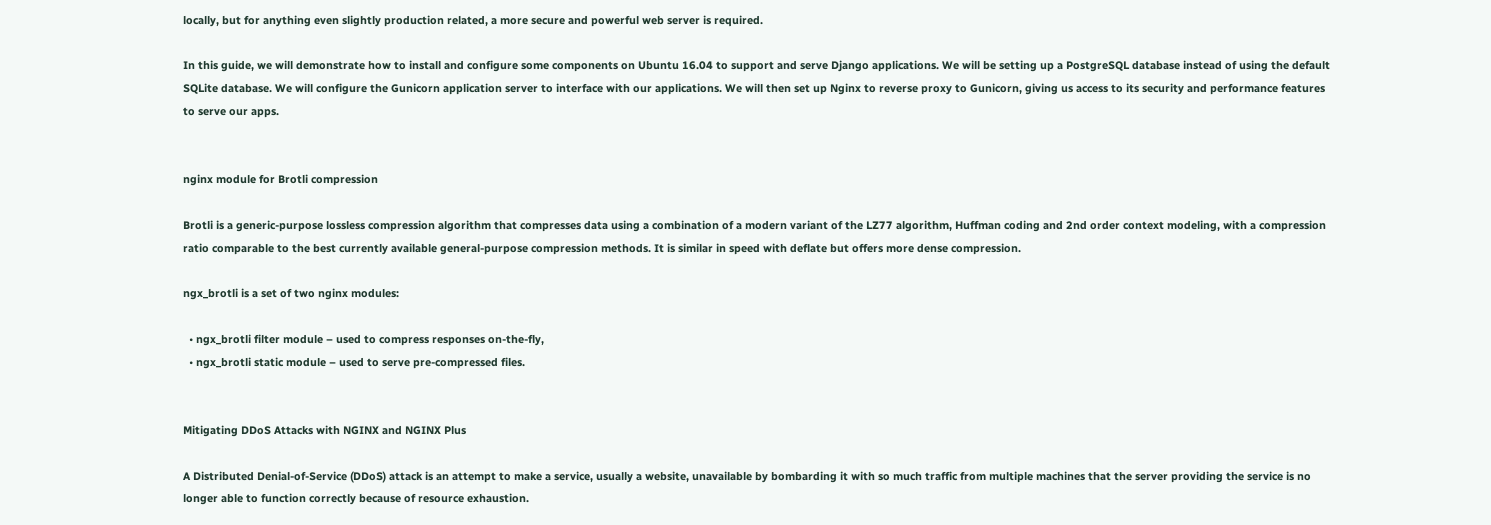locally, but for anything even slightly production related, a more secure and powerful web server is required.

In this guide, we will demonstrate how to install and configure some components on Ubuntu 16.04 to support and serve Django applications. We will be setting up a PostgreSQL database instead of using the default SQLite database. We will configure the Gunicorn application server to interface with our applications. We will then set up Nginx to reverse proxy to Gunicorn, giving us access to its security and performance features to serve our apps.


nginx module for Brotli compression

Brotli is a generic-purpose lossless compression algorithm that compresses data using a combination of a modern variant of the LZ77 algorithm, Huffman coding and 2nd order context modeling, with a compression ratio comparable to the best currently available general-purpose compression methods. It is similar in speed with deflate but offers more dense compression.

ngx_brotli is a set of two nginx modules:

  • ngx_brotli filter module – used to compress responses on-the-fly,
  • ngx_brotli static module – used to serve pre-compressed files.


Mitigating DDoS Attacks with NGINX and NGINX Plus

A Distributed Denial-of-Service (DDoS) attack is an attempt to make a service, usually a website, unavailable by bombarding it with so much traffic from multiple machines that the server providing the service is no longer able to function correctly because of resource exhaustion.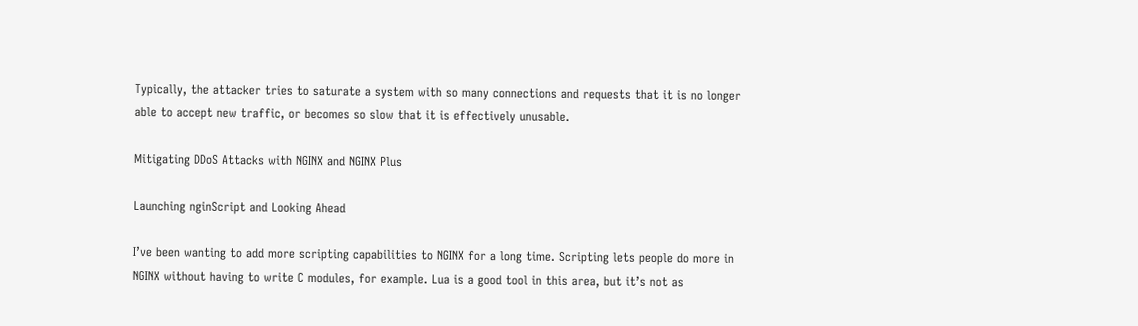Typically, the attacker tries to saturate a system with so many connections and requests that it is no longer able to accept new traffic, or becomes so slow that it is effectively unusable.

Mitigating DDoS Attacks with NGINX and NGINX Plus

Launching nginScript and Looking Ahead

I’ve been wanting to add more scripting capabilities to NGINX for a long time. Scripting lets people do more in NGINX without having to write C modules, for example. Lua is a good tool in this area, but it’s not as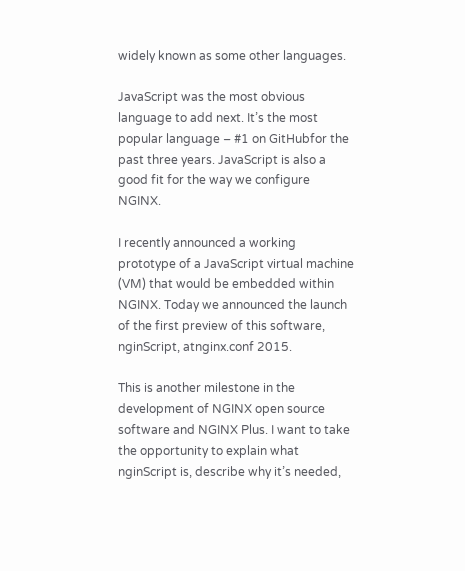widely known as some other languages.

JavaScript was the most obvious language to add next. It’s the most popular language – #1 on GitHubfor the past three years. JavaScript is also a good fit for the way we configure NGINX.

I recently announced a working prototype of a JavaScript virtual machine (VM) that would be embedded within NGINX. Today we announced the launch of the first preview of this software, nginScript, atnginx.conf 2015.

This is another milestone in the development of NGINX open source software and NGINX Plus. I want to take the opportunity to explain what nginScript is, describe why it’s needed,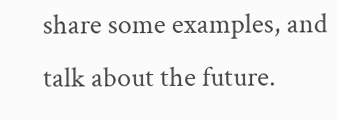share some examples, and talk about the future.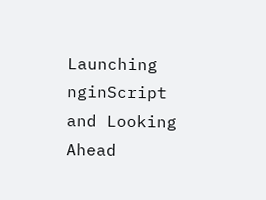Launching nginScript and Looking Ahead